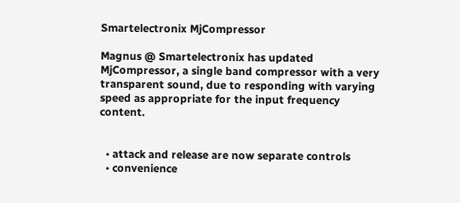Smartelectronix MjCompressor

Magnus @ Smartelectronix has updated MjCompressor, a single band compressor with a very transparent sound, due to responding with varying speed as appropriate for the input frequency content.


  • attack and release are now separate controls
  • convenience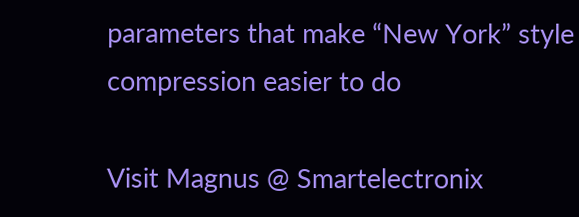parameters that make “New York” style compression easier to do

Visit Magnus @ Smartelectronix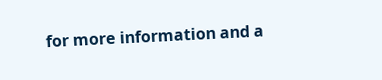for more information and a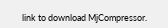link to download MjCompressor.